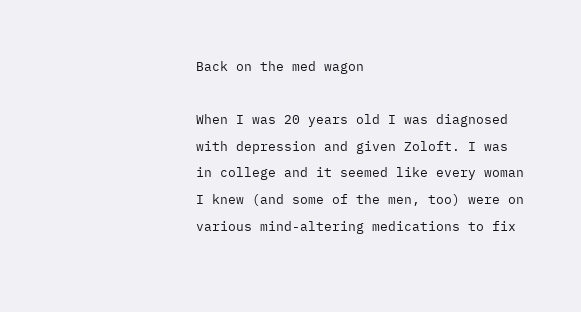Back on the med wagon

When I was 20 years old I was diagnosed with depression and given Zoloft. I was in college and it seemed like every woman I knew (and some of the men, too) were on various mind-altering medications to fix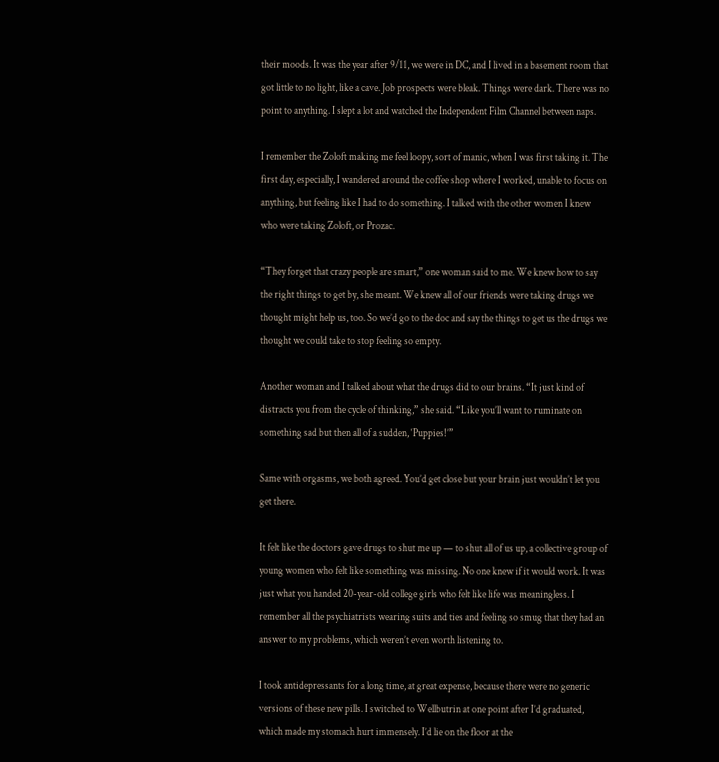their moods. It was the year after 9/11, we were in DC, and I lived in a basement room that got little to no light, like a cave. Job prospects were bleak. Things were dark. There was no point to anything. I slept a lot and watched the Independent Film Channel between naps.

I remember the Zoloft making me feel loopy, sort of manic, when I was first taking it. The first day, especially, I wandered around the coffee shop where I worked, unable to focus on anything, but feeling like I had to do something. I talked with the other women I knew who were taking Zoloft, or Prozac.

“They forget that crazy people are smart,” one woman said to me. We knew how to say the right things to get by, she meant. We knew all of our friends were taking drugs we thought might help us, too. So we’d go to the doc and say the things to get us the drugs we thought we could take to stop feeling so empty.

Another woman and I talked about what the drugs did to our brains. “It just kind of distracts you from the cycle of thinking,” she said. “Like you’ll want to ruminate on something sad but then all of a sudden, ‘Puppies!’”

Same with orgasms, we both agreed. You’d get close but your brain just wouldn’t let you get there.

It felt like the doctors gave drugs to shut me up — to shut all of us up, a collective group of young women who felt like something was missing. No one knew if it would work. It was just what you handed 20-year-old college girls who felt like life was meaningless. I remember all the psychiatrists wearing suits and ties and feeling so smug that they had an answer to my problems, which weren’t even worth listening to.

I took antidepressants for a long time, at great expense, because there were no generic versions of these new pills. I switched to Wellbutrin at one point after I’d graduated, which made my stomach hurt immensely. I’d lie on the floor at the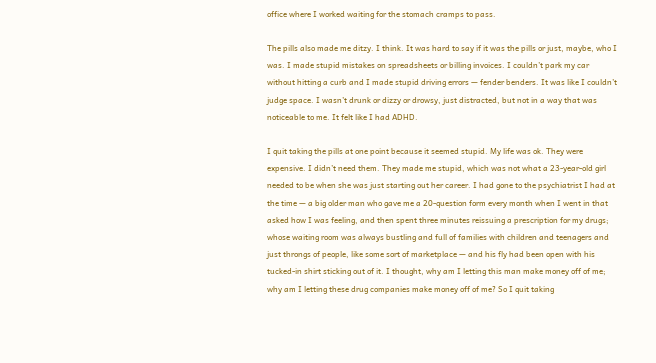office where I worked waiting for the stomach cramps to pass.

The pills also made me ditzy. I think. It was hard to say if it was the pills or just, maybe, who I was. I made stupid mistakes on spreadsheets or billing invoices. I couldn’t park my car without hitting a curb and I made stupid driving errors — fender benders. It was like I couldn’t judge space. I wasn’t drunk or dizzy or drowsy, just distracted, but not in a way that was noticeable to me. It felt like I had ADHD.

I quit taking the pills at one point because it seemed stupid. My life was ok. They were expensive. I didn’t need them. They made me stupid, which was not what a 23-year-old girl needed to be when she was just starting out her career. I had gone to the psychiatrist I had at the time — a big older man who gave me a 20-question form every month when I went in that asked how I was feeling, and then spent three minutes reissuing a prescription for my drugs; whose waiting room was always bustling and full of families with children and teenagers and just throngs of people, like some sort of marketplace — and his fly had been open with his tucked-in shirt sticking out of it. I thought, why am I letting this man make money off of me; why am I letting these drug companies make money off of me? So I quit taking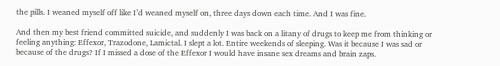the pills. I weaned myself off like I’d weaned myself on, three days down each time. And I was fine.

And then my best friend committed suicide, and suddenly I was back on a litany of drugs to keep me from thinking or feeling anything: Effexor, Trazodone, Lamictal. I slept a lot. Entire weekends of sleeping. Was it because I was sad or because of the drugs? If I missed a dose of the Effexor I would have insane sex dreams and brain zaps.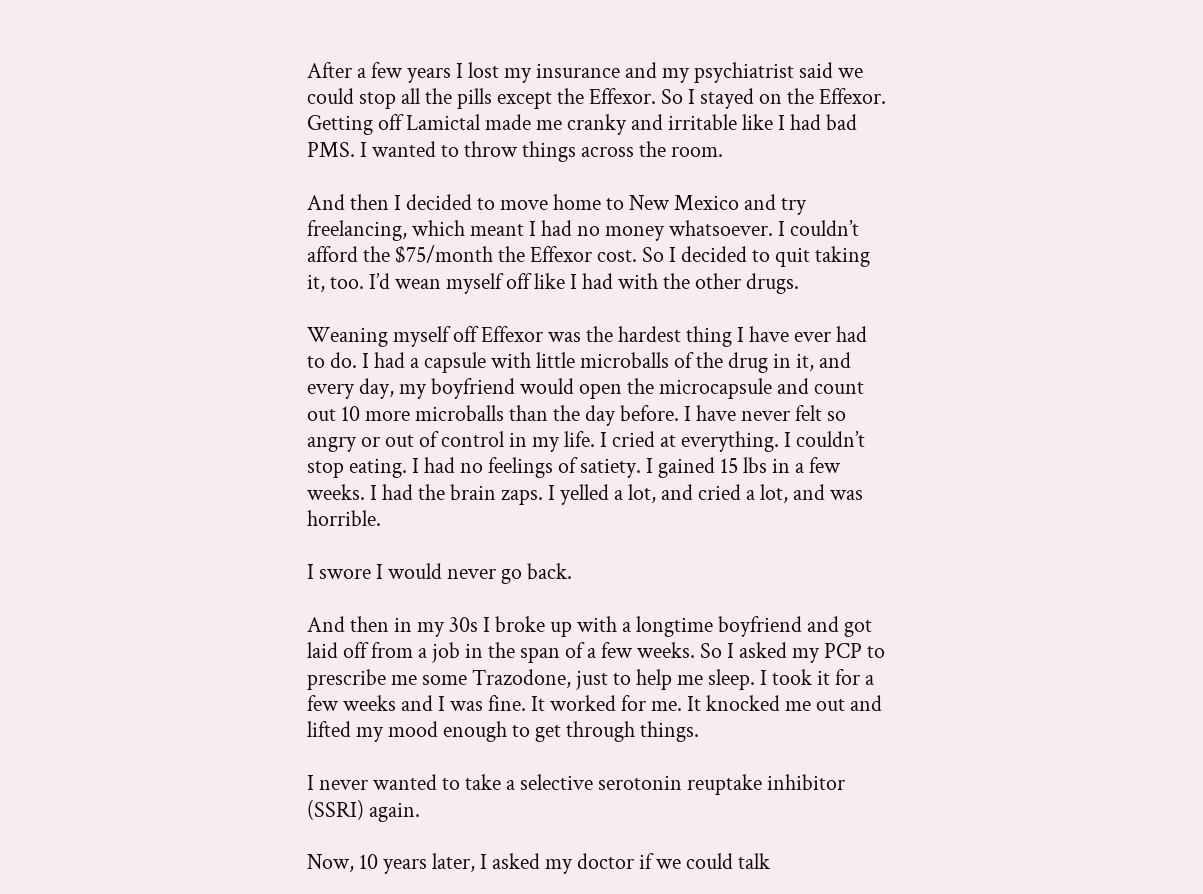After a few years I lost my insurance and my psychiatrist said we could stop all the pills except the Effexor. So I stayed on the Effexor. Getting off Lamictal made me cranky and irritable like I had bad PMS. I wanted to throw things across the room.

And then I decided to move home to New Mexico and try freelancing, which meant I had no money whatsoever. I couldn’t afford the $75/month the Effexor cost. So I decided to quit taking it, too. I’d wean myself off like I had with the other drugs.

Weaning myself off Effexor was the hardest thing I have ever had to do. I had a capsule with little microballs of the drug in it, and every day, my boyfriend would open the microcapsule and count out 10 more microballs than the day before. I have never felt so angry or out of control in my life. I cried at everything. I couldn’t stop eating. I had no feelings of satiety. I gained 15 lbs in a few weeks. I had the brain zaps. I yelled a lot, and cried a lot, and was horrible.

I swore I would never go back.

And then in my 30s I broke up with a longtime boyfriend and got laid off from a job in the span of a few weeks. So I asked my PCP to prescribe me some Trazodone, just to help me sleep. I took it for a few weeks and I was fine. It worked for me. It knocked me out and lifted my mood enough to get through things.

I never wanted to take a selective serotonin reuptake inhibitor (SSRI) again.

Now, 10 years later, I asked my doctor if we could talk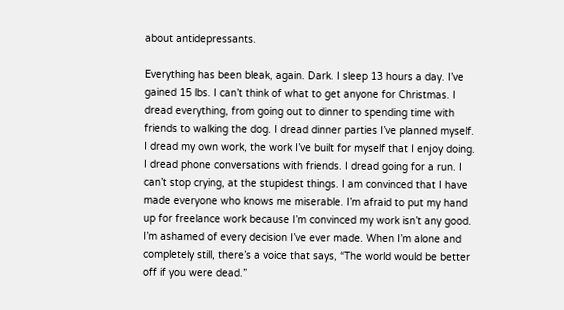about antidepressants.

Everything has been bleak, again. Dark. I sleep 13 hours a day. I’ve gained 15 lbs. I can’t think of what to get anyone for Christmas. I dread everything, from going out to dinner to spending time with friends to walking the dog. I dread dinner parties I’ve planned myself. I dread my own work, the work I’ve built for myself that I enjoy doing. I dread phone conversations with friends. I dread going for a run. I can’t stop crying, at the stupidest things. I am convinced that I have made everyone who knows me miserable. I’m afraid to put my hand up for freelance work because I’m convinced my work isn’t any good. I’m ashamed of every decision I’ve ever made. When I’m alone and completely still, there’s a voice that says, “The world would be better off if you were dead.”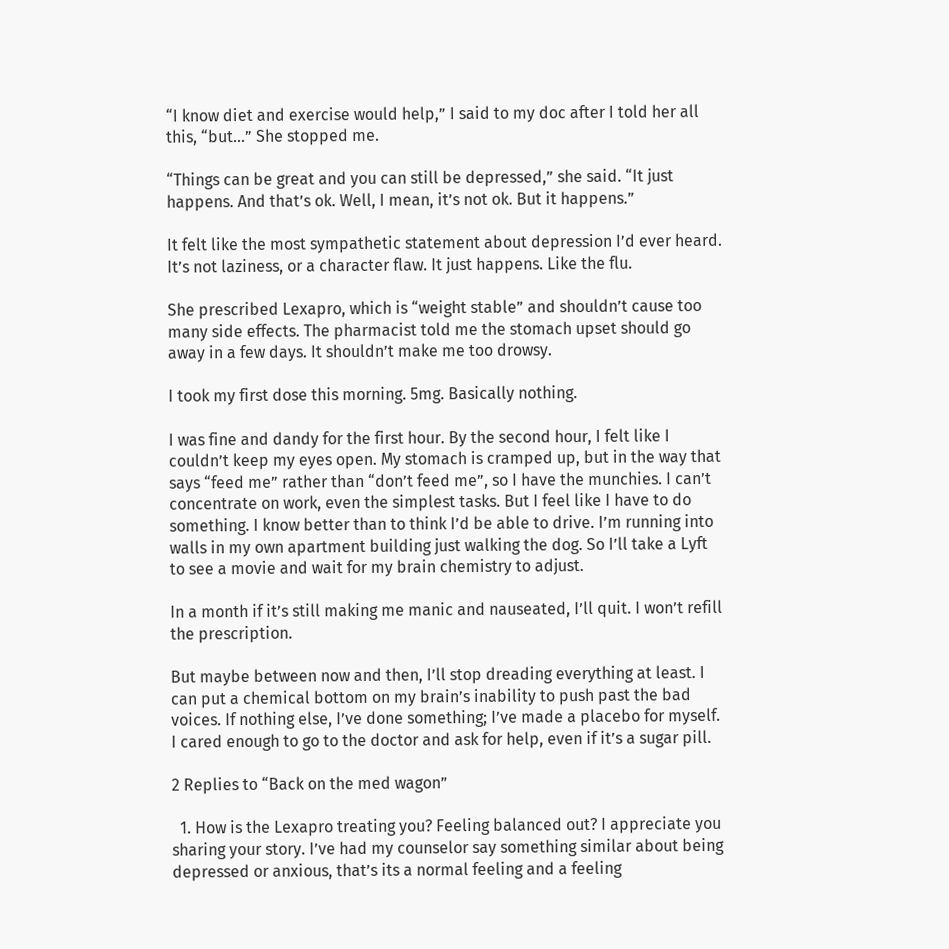“I know diet and exercise would help,” I said to my doc after I told her all this, “but…” She stopped me.

“Things can be great and you can still be depressed,” she said. “It just happens. And that’s ok. Well, I mean, it’s not ok. But it happens.”

It felt like the most sympathetic statement about depression I’d ever heard. It’s not laziness, or a character flaw. It just happens. Like the flu.

She prescribed Lexapro, which is “weight stable” and shouldn’t cause too many side effects. The pharmacist told me the stomach upset should go away in a few days. It shouldn’t make me too drowsy.

I took my first dose this morning. 5mg. Basically nothing.

I was fine and dandy for the first hour. By the second hour, I felt like I couldn’t keep my eyes open. My stomach is cramped up, but in the way that says “feed me” rather than “don’t feed me”, so I have the munchies. I can’t concentrate on work, even the simplest tasks. But I feel like I have to do something. I know better than to think I’d be able to drive. I’m running into walls in my own apartment building just walking the dog. So I’ll take a Lyft to see a movie and wait for my brain chemistry to adjust.

In a month if it’s still making me manic and nauseated, I’ll quit. I won’t refill the prescription.

But maybe between now and then, I’ll stop dreading everything at least. I can put a chemical bottom on my brain’s inability to push past the bad voices. If nothing else, I’ve done something; I’ve made a placebo for myself. I cared enough to go to the doctor and ask for help, even if it’s a sugar pill.

2 Replies to “Back on the med wagon”

  1. How is the Lexapro treating you? Feeling balanced out? I appreciate you sharing your story. I’ve had my counselor say something similar about being depressed or anxious, that’s its a normal feeling and a feeling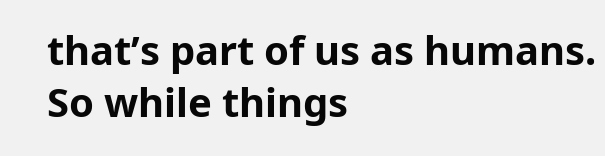that’s part of us as humans. So while things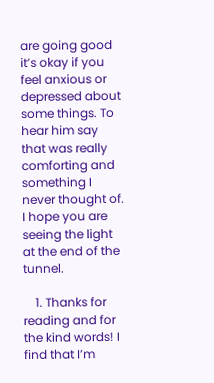are going good it’s okay if you feel anxious or depressed about some things. To hear him say that was really comforting and something I never thought of. I hope you are seeing the light at the end of the tunnel.

    1. Thanks for reading and for the kind words! I find that I’m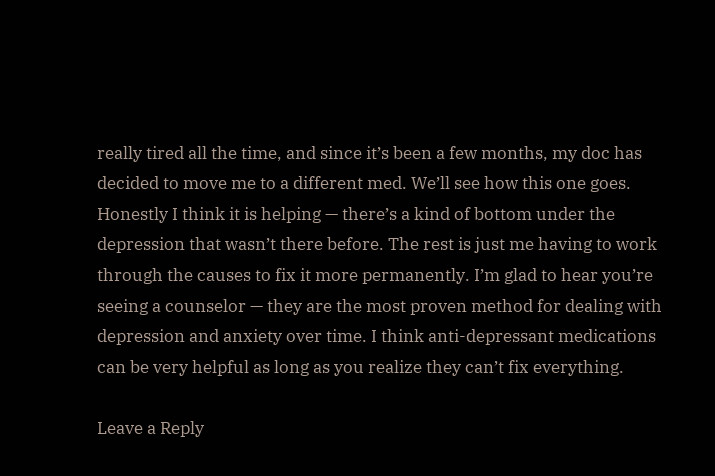really tired all the time, and since it’s been a few months, my doc has decided to move me to a different med. We’ll see how this one goes. Honestly I think it is helping — there’s a kind of bottom under the depression that wasn’t there before. The rest is just me having to work through the causes to fix it more permanently. I’m glad to hear you’re seeing a counselor — they are the most proven method for dealing with depression and anxiety over time. I think anti-depressant medications can be very helpful as long as you realize they can’t fix everything.

Leave a Reply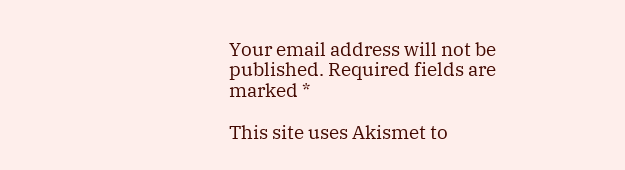Your email address will not be published. Required fields are marked *

This site uses Akismet to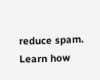reduce spam. Learn how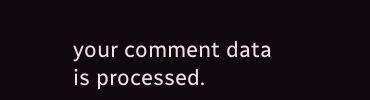your comment data is processed.